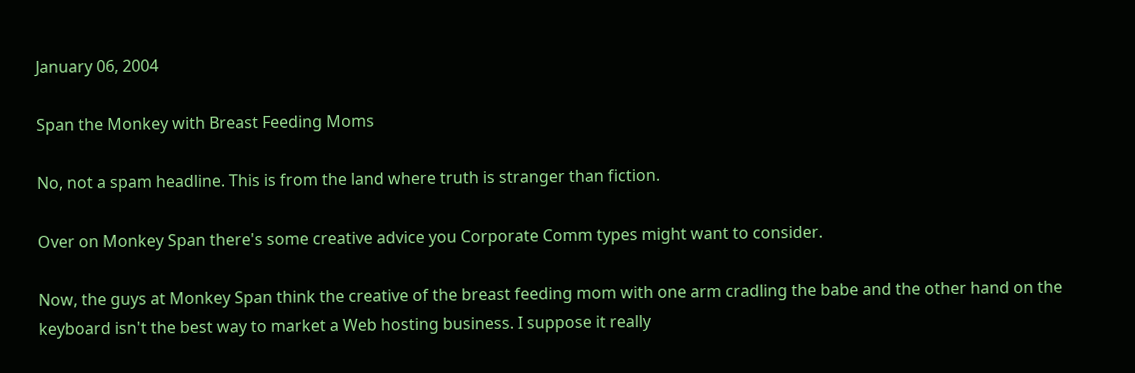January 06, 2004

Span the Monkey with Breast Feeding Moms

No, not a spam headline. This is from the land where truth is stranger than fiction.

Over on Monkey Span there's some creative advice you Corporate Comm types might want to consider.

Now, the guys at Monkey Span think the creative of the breast feeding mom with one arm cradling the babe and the other hand on the keyboard isn't the best way to market a Web hosting business. I suppose it really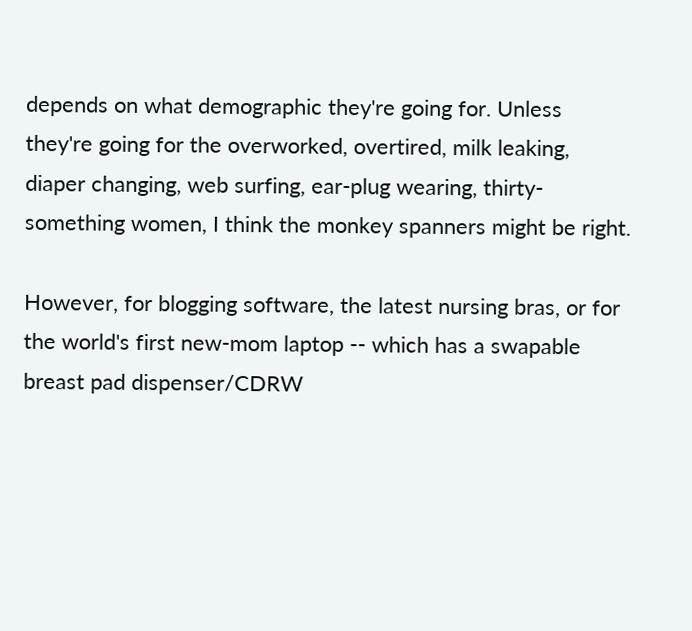depends on what demographic they're going for. Unless they're going for the overworked, overtired, milk leaking, diaper changing, web surfing, ear-plug wearing, thirty-something women, I think the monkey spanners might be right.

However, for blogging software, the latest nursing bras, or for the world's first new-mom laptop -- which has a swapable breast pad dispenser/CDRW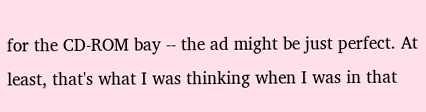for the CD-ROM bay -- the ad might be just perfect. At least, that's what I was thinking when I was in that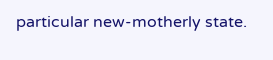particular new-motherly state.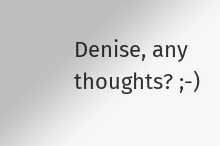Denise, any thoughts? ;-)